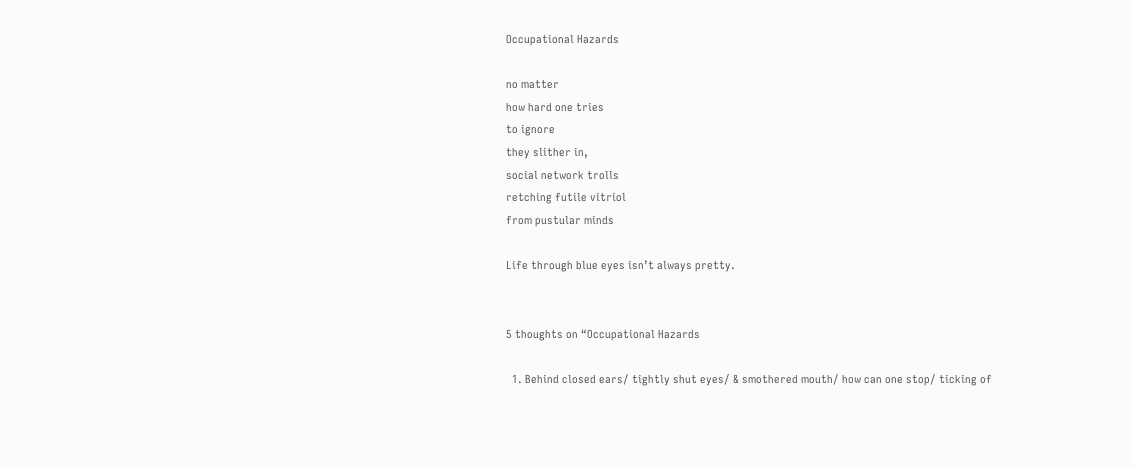Occupational Hazards

no matter
how hard one tries
to ignore
they slither in,
social network trolls
retching futile vitriol
from pustular minds

Life through blue eyes isn’t always pretty.


5 thoughts on “Occupational Hazards

  1. Behind closed ears/ tightly shut eyes/ & smothered mouth/ how can one stop/ ticking of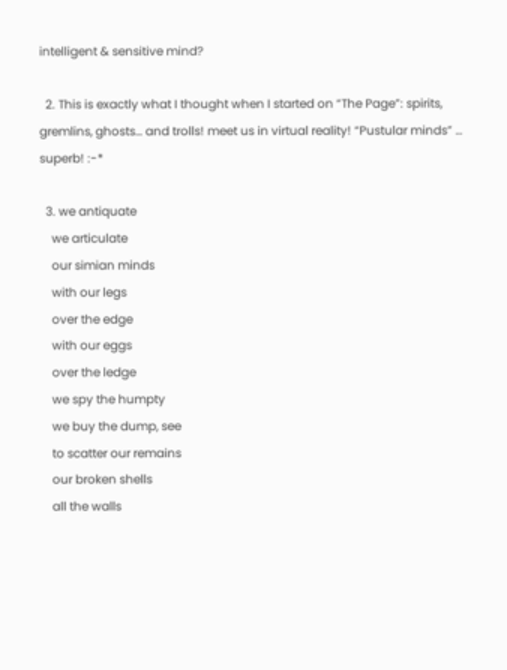intelligent & sensitive mind?

  2. This is exactly what I thought when I started on “The Page”: spirits, gremlins, ghosts… and trolls! meet us in virtual reality! “Pustular minds” … superb! :-*

  3. we antiquate
    we articulate
    our simian minds
    with our legs
    over the edge
    with our eggs
    over the ledge
    we spy the humpty
    we buy the dump, see
    to scatter our remains
    our broken shells
    all the walls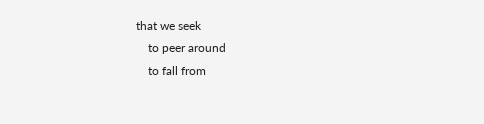that we seek
    to peer around
    to fall from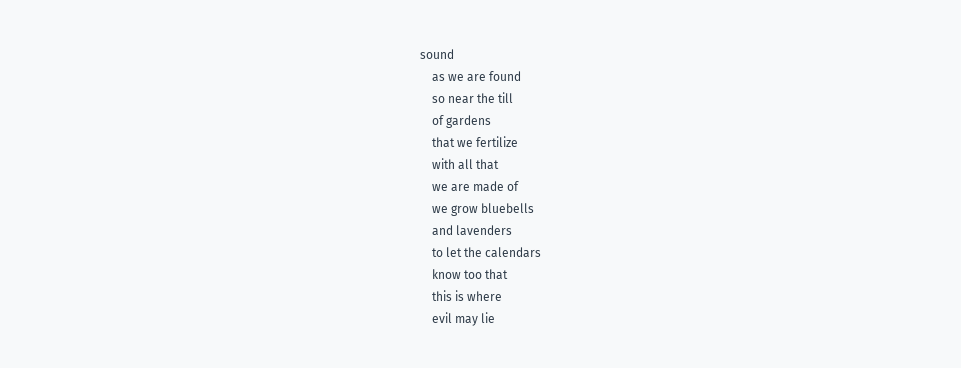sound
    as we are found
    so near the till
    of gardens
    that we fertilize
    with all that
    we are made of
    we grow bluebells
    and lavenders
    to let the calendars
    know too that
    this is where
    evil may lie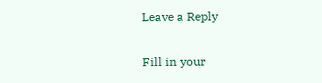Leave a Reply

Fill in your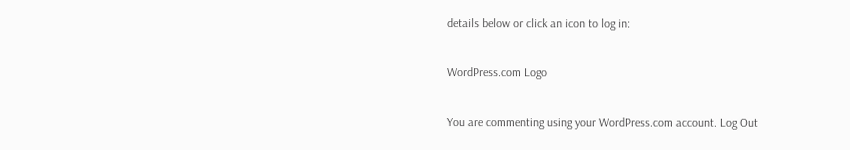details below or click an icon to log in:

WordPress.com Logo

You are commenting using your WordPress.com account. Log Out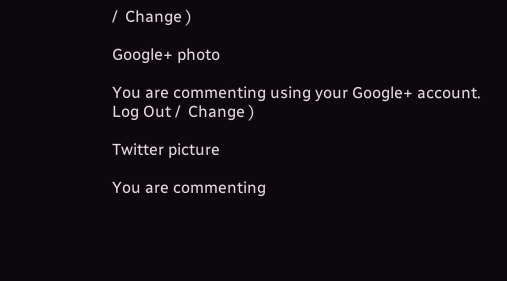/  Change )

Google+ photo

You are commenting using your Google+ account. Log Out /  Change )

Twitter picture

You are commenting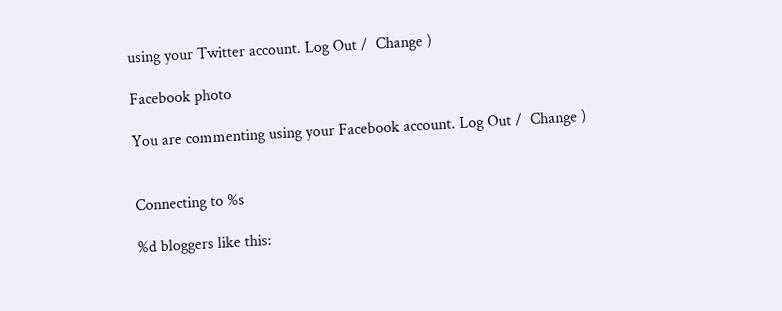using your Twitter account. Log Out /  Change )

Facebook photo

You are commenting using your Facebook account. Log Out /  Change )


Connecting to %s

%d bloggers like this: